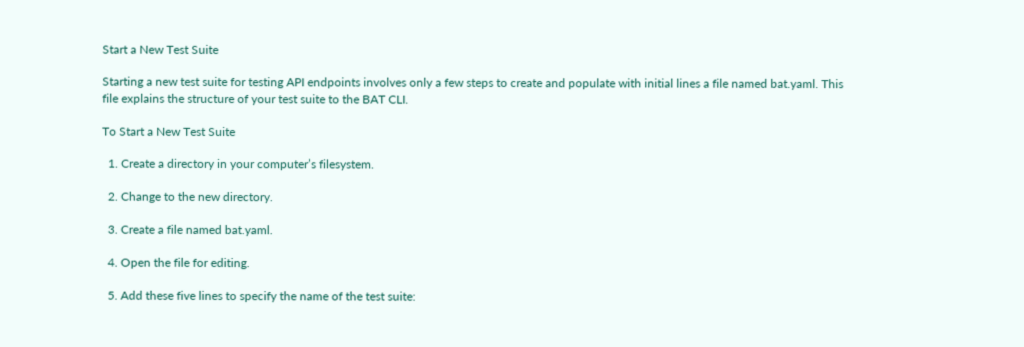Start a New Test Suite

Starting a new test suite for testing API endpoints involves only a few steps to create and populate with initial lines a file named bat.yaml. This file explains the structure of your test suite to the BAT CLI.

To Start a New Test Suite

  1. Create a directory in your computer’s filesystem.

  2. Change to the new directory.

  3. Create a file named bat.yaml.

  4. Open the file for editing.

  5. Add these five lines to specify the name of the test suite: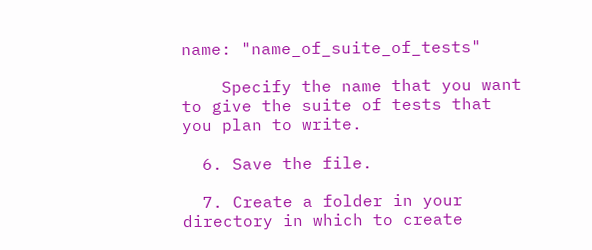name: "name_of_suite_of_tests"

    Specify the name that you want to give the suite of tests that you plan to write.

  6. Save the file.

  7. Create a folder in your directory in which to create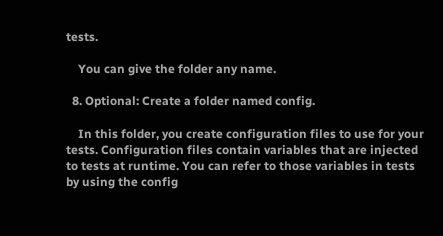tests.

    You can give the folder any name.

  8. Optional: Create a folder named config.

    In this folder, you create configuration files to use for your tests. Configuration files contain variables that are injected to tests at runtime. You can refer to those variables in tests by using the config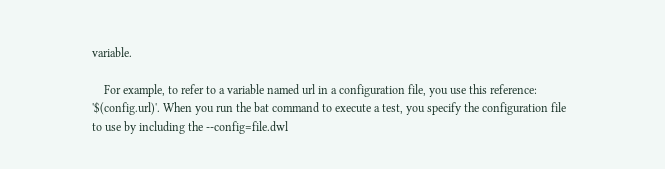variable.

    For example, to refer to a variable named url in a configuration file, you use this reference: '$(config.url)'. When you run the bat command to execute a test, you specify the configuration file to use by including the --config=file.dwl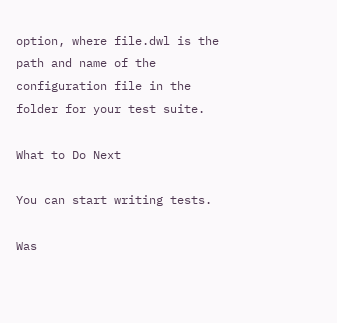option, where file.dwl is the path and name of the configuration file in the folder for your test suite.

What to Do Next

You can start writing tests.

Was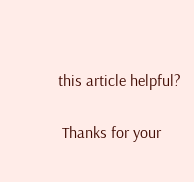this article helpful?

 Thanks for your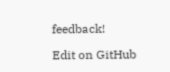feedback!

Edit on GitHub